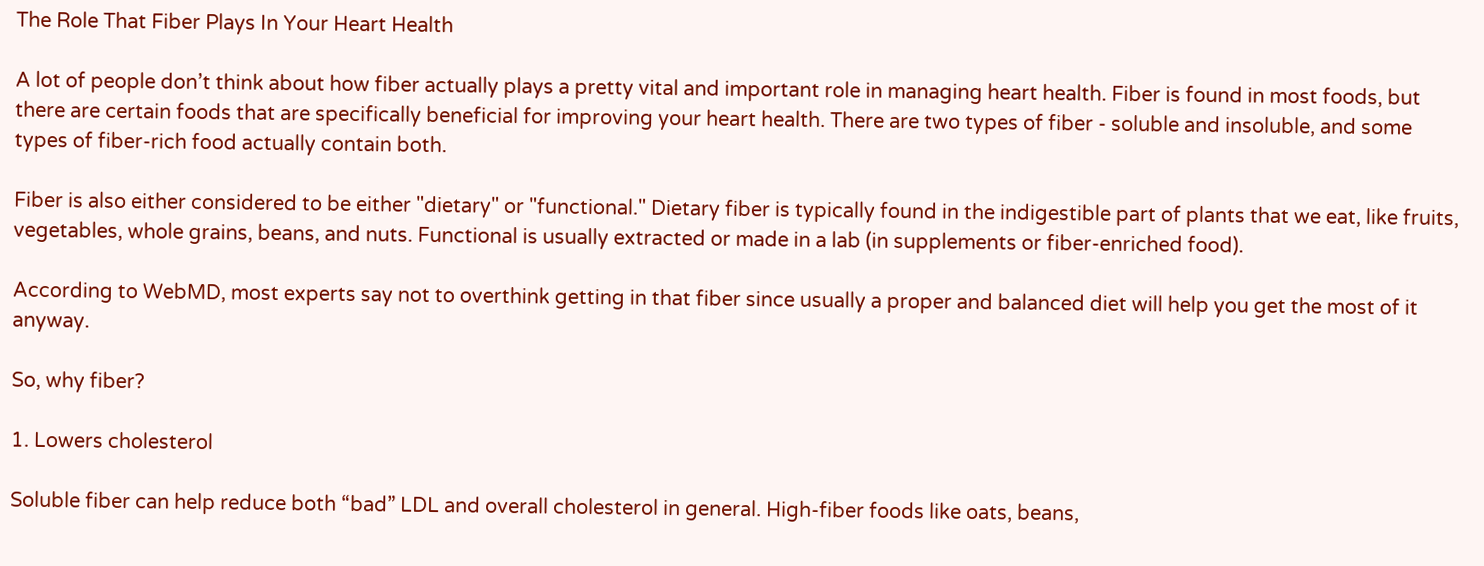The Role That Fiber Plays In Your Heart Health

A lot of people don’t think about how fiber actually plays a pretty vital and important role in managing heart health. Fiber is found in most foods, but there are certain foods that are specifically beneficial for improving your heart health. There are two types of fiber - soluble and insoluble, and some types of fiber-rich food actually contain both.

Fiber is also either considered to be either "dietary" or "functional." Dietary fiber is typically found in the indigestible part of plants that we eat, like fruits, vegetables, whole grains, beans, and nuts. Functional is usually extracted or made in a lab (in supplements or fiber-enriched food).

According to WebMD, most experts say not to overthink getting in that fiber since usually a proper and balanced diet will help you get the most of it anyway.

So, why fiber?

1. Lowers cholesterol

Soluble fiber can help reduce both “bad” LDL and overall cholesterol in general. High-fiber foods like oats, beans,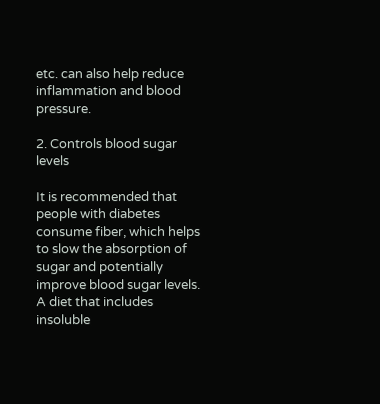etc. can also help reduce inflammation and blood pressure.

2. Controls blood sugar levels

It is recommended that people with diabetes consume fiber, which helps to slow the absorption of sugar and potentially improve blood sugar levels. A diet that includes insoluble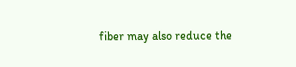fiber may also reduce the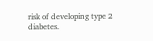risk of developing type 2 diabetes.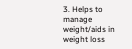3. Helps to manage weight/aids in weight loss